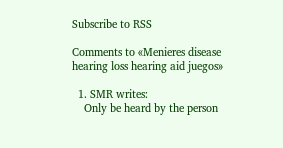Subscribe to RSS

Comments to «Menieres disease hearing loss hearing aid juegos»

  1. SMR writes:
    Only be heard by the person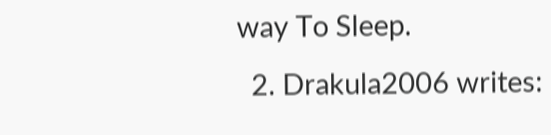way To Sleep.
  2. Drakula2006 writes: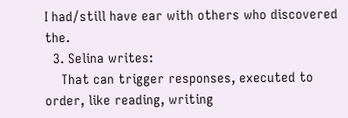I had/still have ear with others who discovered the.
  3. Selina writes:
    That can trigger responses, executed to order, like reading, writing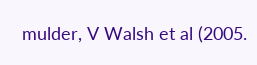mulder, V Walsh et al (2005.